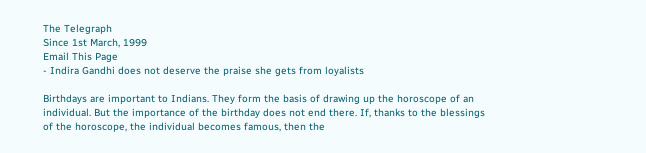The Telegraph
Since 1st March, 1999
Email This Page
- Indira Gandhi does not deserve the praise she gets from loyalists

Birthdays are important to Indians. They form the basis of drawing up the horoscope of an individual. But the importance of the birthday does not end there. If, thanks to the blessings of the horoscope, the individual becomes famous, then the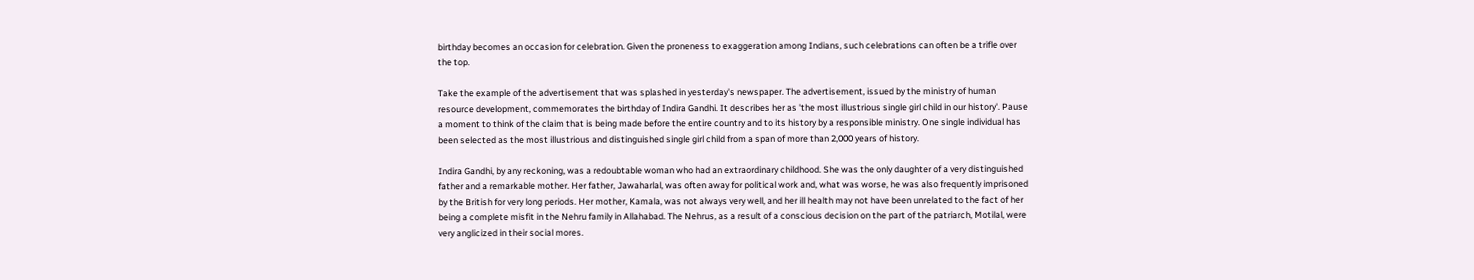birthday becomes an occasion for celebration. Given the proneness to exaggeration among Indians, such celebrations can often be a trifle over the top.

Take the example of the advertisement that was splashed in yesterday's newspaper. The advertisement, issued by the ministry of human resource development, commemorates the birthday of Indira Gandhi. It describes her as 'the most illustrious single girl child in our history'. Pause a moment to think of the claim that is being made before the entire country and to its history by a responsible ministry. One single individual has been selected as the most illustrious and distinguished single girl child from a span of more than 2,000 years of history.

Indira Gandhi, by any reckoning, was a redoubtable woman who had an extraordinary childhood. She was the only daughter of a very distinguished father and a remarkable mother. Her father, Jawaharlal, was often away for political work and, what was worse, he was also frequently imprisoned by the British for very long periods. Her mother, Kamala, was not always very well, and her ill health may not have been unrelated to the fact of her being a complete misfit in the Nehru family in Allahabad. The Nehrus, as a result of a conscious decision on the part of the patriarch, Motilal, were very anglicized in their social mores.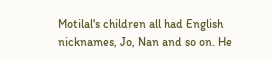Motilal's children all had English nicknames, Jo, Nan and so on. He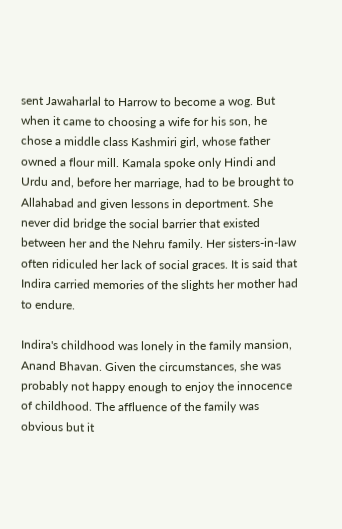sent Jawaharlal to Harrow to become a wog. But when it came to choosing a wife for his son, he chose a middle class Kashmiri girl, whose father owned a flour mill. Kamala spoke only Hindi and Urdu and, before her marriage, had to be brought to Allahabad and given lessons in deportment. She never did bridge the social barrier that existed between her and the Nehru family. Her sisters-in-law often ridiculed her lack of social graces. It is said that Indira carried memories of the slights her mother had to endure.

Indira's childhood was lonely in the family mansion, Anand Bhavan. Given the circumstances, she was probably not happy enough to enjoy the innocence of childhood. The affluence of the family was obvious but it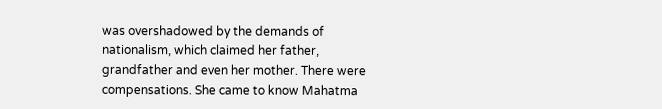was overshadowed by the demands of nationalism, which claimed her father, grandfather and even her mother. There were compensations. She came to know Mahatma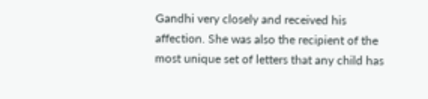Gandhi very closely and received his affection. She was also the recipient of the most unique set of letters that any child has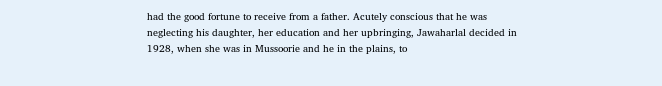had the good fortune to receive from a father. Acutely conscious that he was neglecting his daughter, her education and her upbringing, Jawaharlal decided in 1928, when she was in Mussoorie and he in the plains, to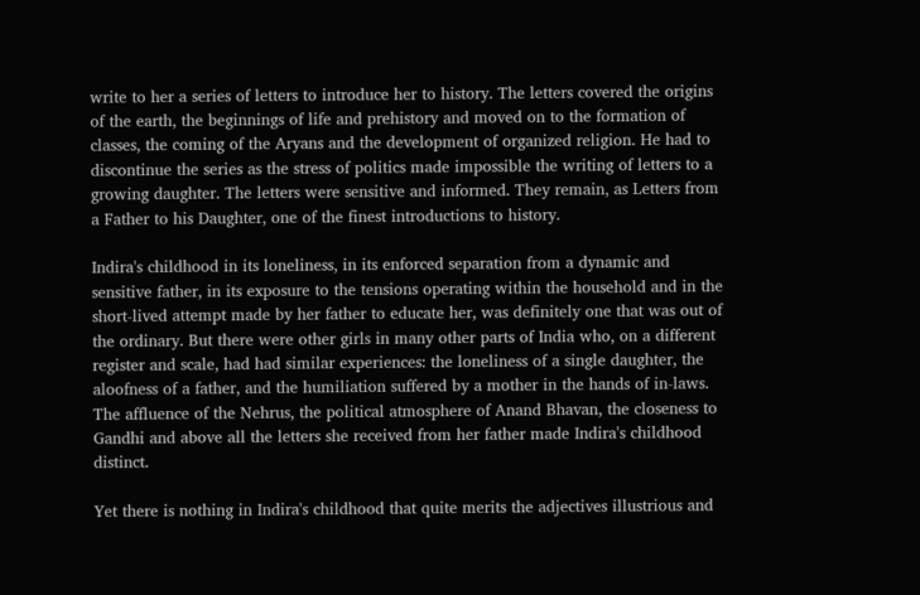write to her a series of letters to introduce her to history. The letters covered the origins of the earth, the beginnings of life and prehistory and moved on to the formation of classes, the coming of the Aryans and the development of organized religion. He had to discontinue the series as the stress of politics made impossible the writing of letters to a growing daughter. The letters were sensitive and informed. They remain, as Letters from a Father to his Daughter, one of the finest introductions to history.

Indira's childhood in its loneliness, in its enforced separation from a dynamic and sensitive father, in its exposure to the tensions operating within the household and in the short-lived attempt made by her father to educate her, was definitely one that was out of the ordinary. But there were other girls in many other parts of India who, on a different register and scale, had had similar experiences: the loneliness of a single daughter, the aloofness of a father, and the humiliation suffered by a mother in the hands of in-laws. The affluence of the Nehrus, the political atmosphere of Anand Bhavan, the closeness to Gandhi and above all the letters she received from her father made Indira's childhood distinct.

Yet there is nothing in Indira's childhood that quite merits the adjectives illustrious and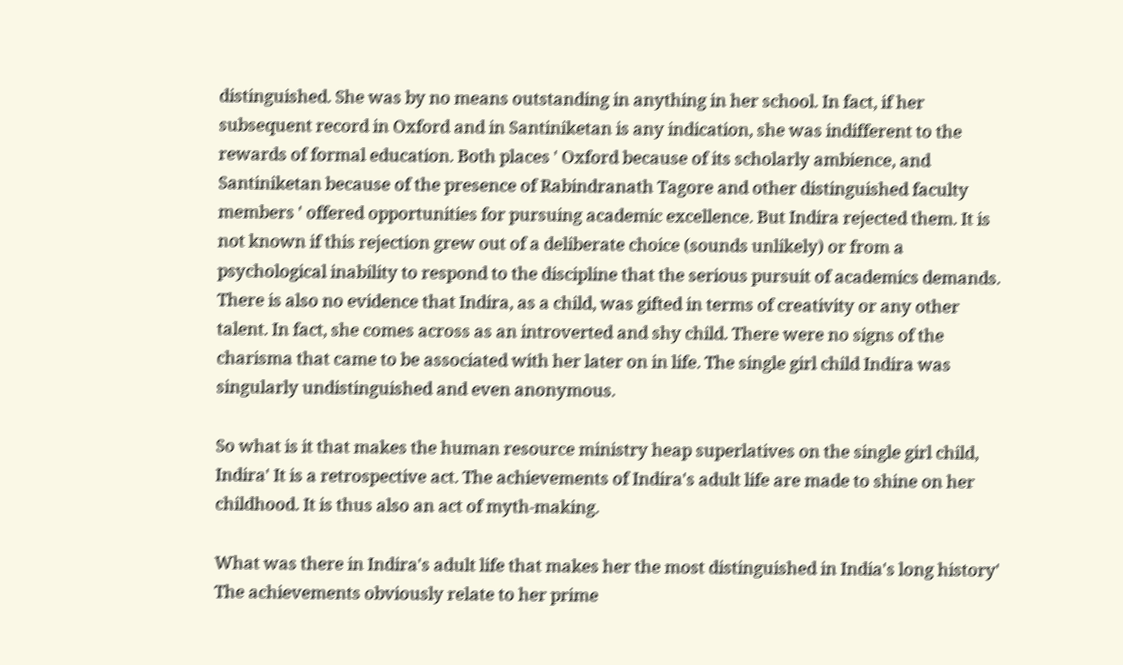distinguished. She was by no means outstanding in anything in her school. In fact, if her subsequent record in Oxford and in Santiniketan is any indication, she was indifferent to the rewards of formal education. Both places ' Oxford because of its scholarly ambience, and Santiniketan because of the presence of Rabindranath Tagore and other distinguished faculty members ' offered opportunities for pursuing academic excellence. But Indira rejected them. It is not known if this rejection grew out of a deliberate choice (sounds unlikely) or from a psychological inability to respond to the discipline that the serious pursuit of academics demands. There is also no evidence that Indira, as a child, was gifted in terms of creativity or any other talent. In fact, she comes across as an introverted and shy child. There were no signs of the charisma that came to be associated with her later on in life. The single girl child Indira was singularly undistinguished and even anonymous.

So what is it that makes the human resource ministry heap superlatives on the single girl child, Indira' It is a retrospective act. The achievements of Indira's adult life are made to shine on her childhood. It is thus also an act of myth-making.

What was there in Indira's adult life that makes her the most distinguished in India's long history' The achievements obviously relate to her prime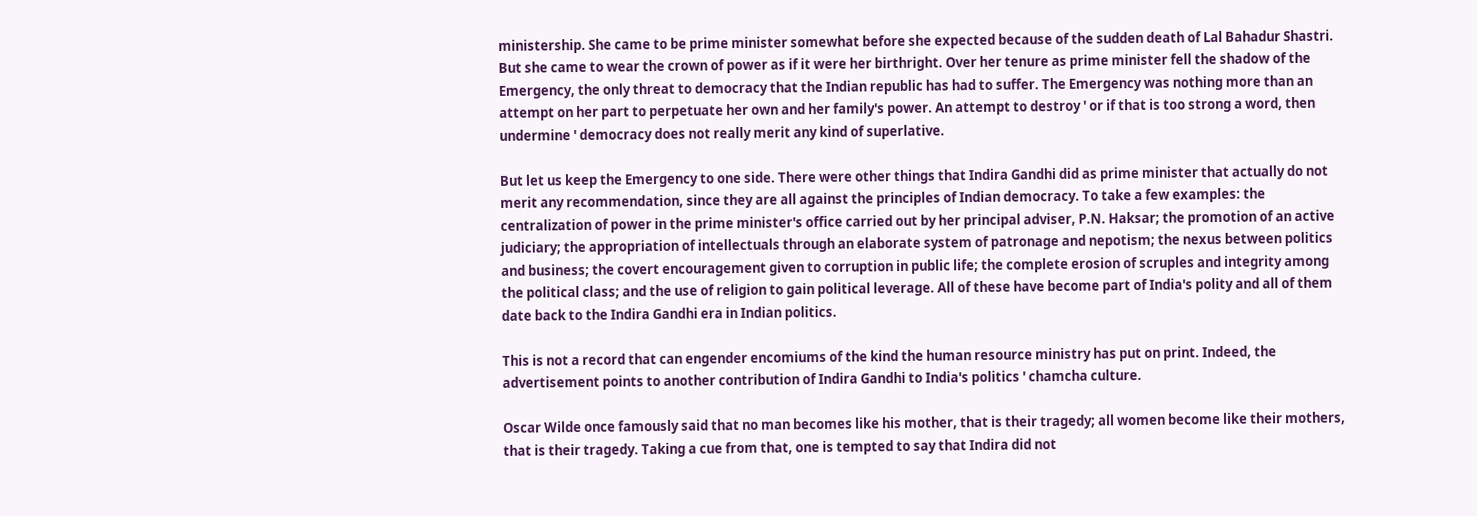ministership. She came to be prime minister somewhat before she expected because of the sudden death of Lal Bahadur Shastri. But she came to wear the crown of power as if it were her birthright. Over her tenure as prime minister fell the shadow of the Emergency, the only threat to democracy that the Indian republic has had to suffer. The Emergency was nothing more than an attempt on her part to perpetuate her own and her family's power. An attempt to destroy ' or if that is too strong a word, then undermine ' democracy does not really merit any kind of superlative.

But let us keep the Emergency to one side. There were other things that Indira Gandhi did as prime minister that actually do not merit any recommendation, since they are all against the principles of Indian democracy. To take a few examples: the centralization of power in the prime minister's office carried out by her principal adviser, P.N. Haksar; the promotion of an active judiciary; the appropriation of intellectuals through an elaborate system of patronage and nepotism; the nexus between politics and business; the covert encouragement given to corruption in public life; the complete erosion of scruples and integrity among the political class; and the use of religion to gain political leverage. All of these have become part of India's polity and all of them date back to the Indira Gandhi era in Indian politics.

This is not a record that can engender encomiums of the kind the human resource ministry has put on print. Indeed, the advertisement points to another contribution of Indira Gandhi to India's politics ' chamcha culture.

Oscar Wilde once famously said that no man becomes like his mother, that is their tragedy; all women become like their mothers, that is their tragedy. Taking a cue from that, one is tempted to say that Indira did not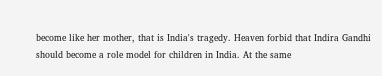become like her mother, that is India's tragedy. Heaven forbid that Indira Gandhi should become a role model for children in India. At the same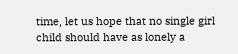time, let us hope that no single girl child should have as lonely a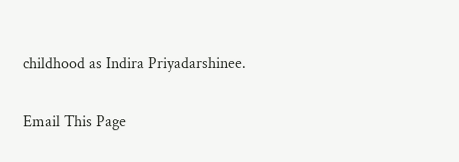childhood as Indira Priyadarshinee.

Email This Page